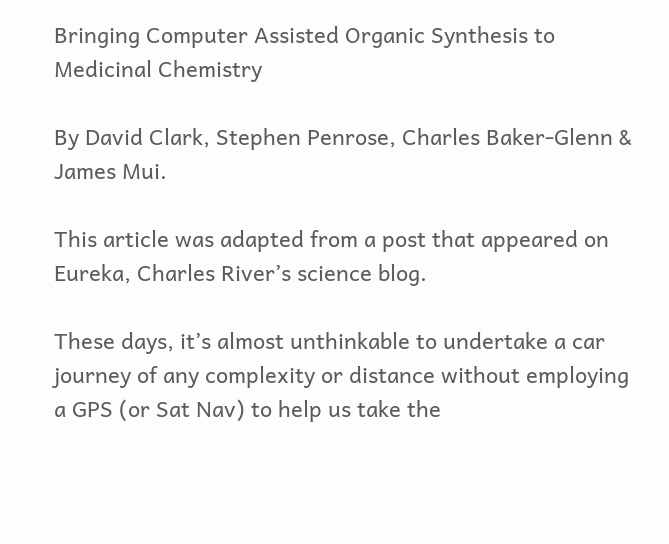Bringing Computer Assisted Organic Synthesis to Medicinal Chemistry

By David Clark, Stephen Penrose, Charles Baker-Glenn & James Mui.

This article was adapted from a post that appeared on Eureka, Charles River’s science blog.

These days, it’s almost unthinkable to undertake a car journey of any complexity or distance without employing a GPS (or Sat Nav) to help us take the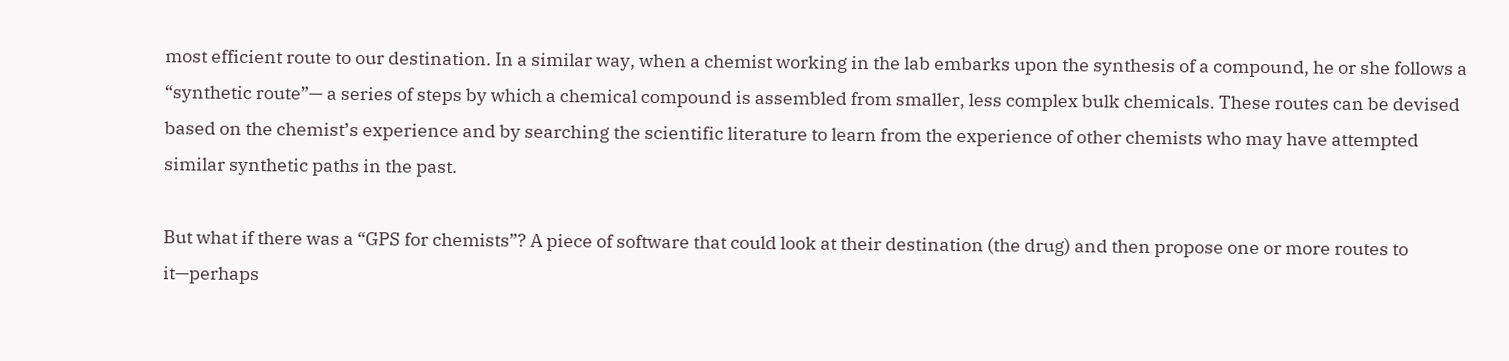most efficient route to our destination. In a similar way, when a chemist working in the lab embarks upon the synthesis of a compound, he or she follows a “synthetic route”— a series of steps by which a chemical compound is assembled from smaller, less complex bulk chemicals. These routes can be devised based on the chemist’s experience and by searching the scientific literature to learn from the experience of other chemists who may have attempted similar synthetic paths in the past.

But what if there was a “GPS for chemists”? A piece of software that could look at their destination (the drug) and then propose one or more routes to it—perhaps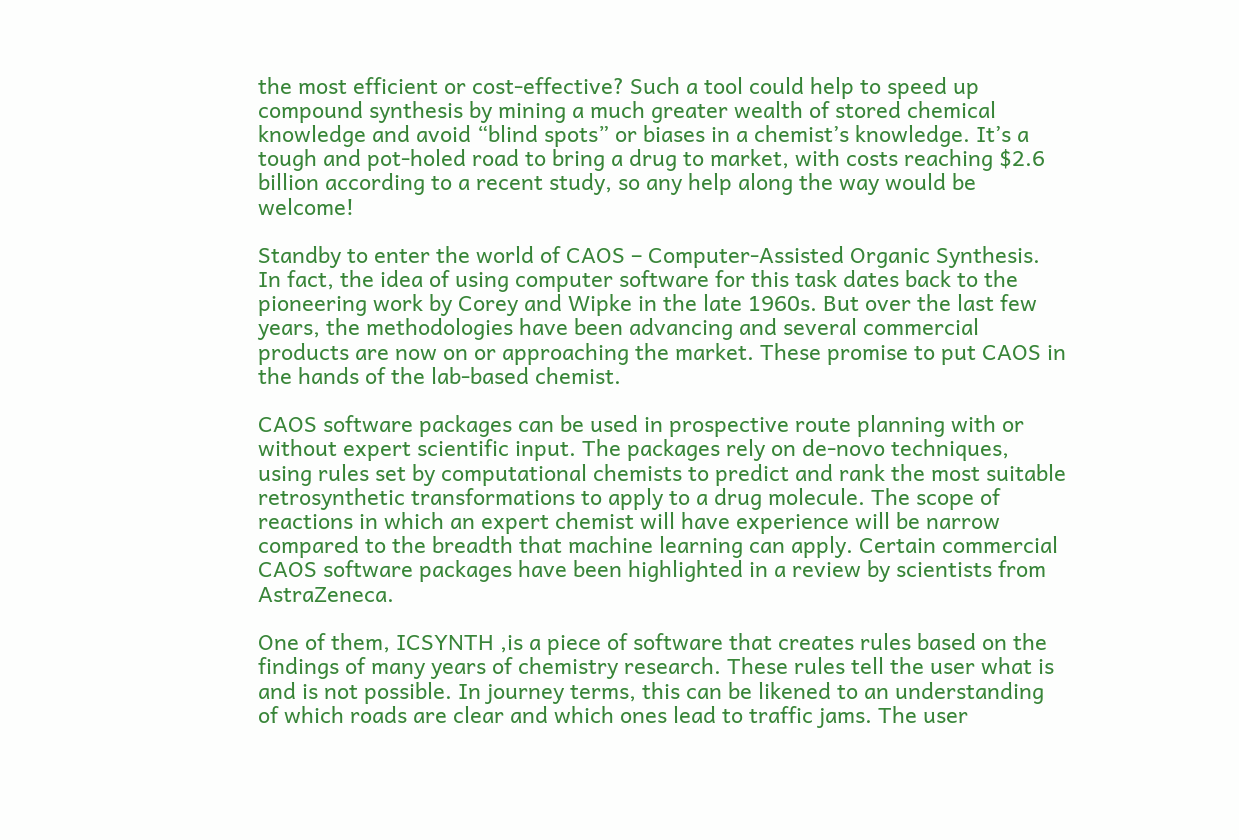the most efficient or cost-effective? Such a tool could help to speed up compound synthesis by mining a much greater wealth of stored chemical knowledge and avoid “blind spots” or biases in a chemist’s knowledge. It’s a tough and pot-holed road to bring a drug to market, with costs reaching $2.6 billion according to a recent study, so any help along the way would be welcome!

Standby to enter the world of CAOS – Computer-Assisted Organic Synthesis. In fact, the idea of using computer software for this task dates back to the pioneering work by Corey and Wipke in the late 1960s. But over the last few years, the methodologies have been advancing and several commercial products are now on or approaching the market. These promise to put CAOS in the hands of the lab-based chemist.

CAOS software packages can be used in prospective route planning with or without expert scientific input. The packages rely on de-novo techniques, using rules set by computational chemists to predict and rank the most suitable retrosynthetic transformations to apply to a drug molecule. The scope of reactions in which an expert chemist will have experience will be narrow compared to the breadth that machine learning can apply. Certain commercial CAOS software packages have been highlighted in a review by scientists from AstraZeneca.

One of them, ICSYNTH ,is a piece of software that creates rules based on the findings of many years of chemistry research. These rules tell the user what is and is not possible. In journey terms, this can be likened to an understanding of which roads are clear and which ones lead to traffic jams. The user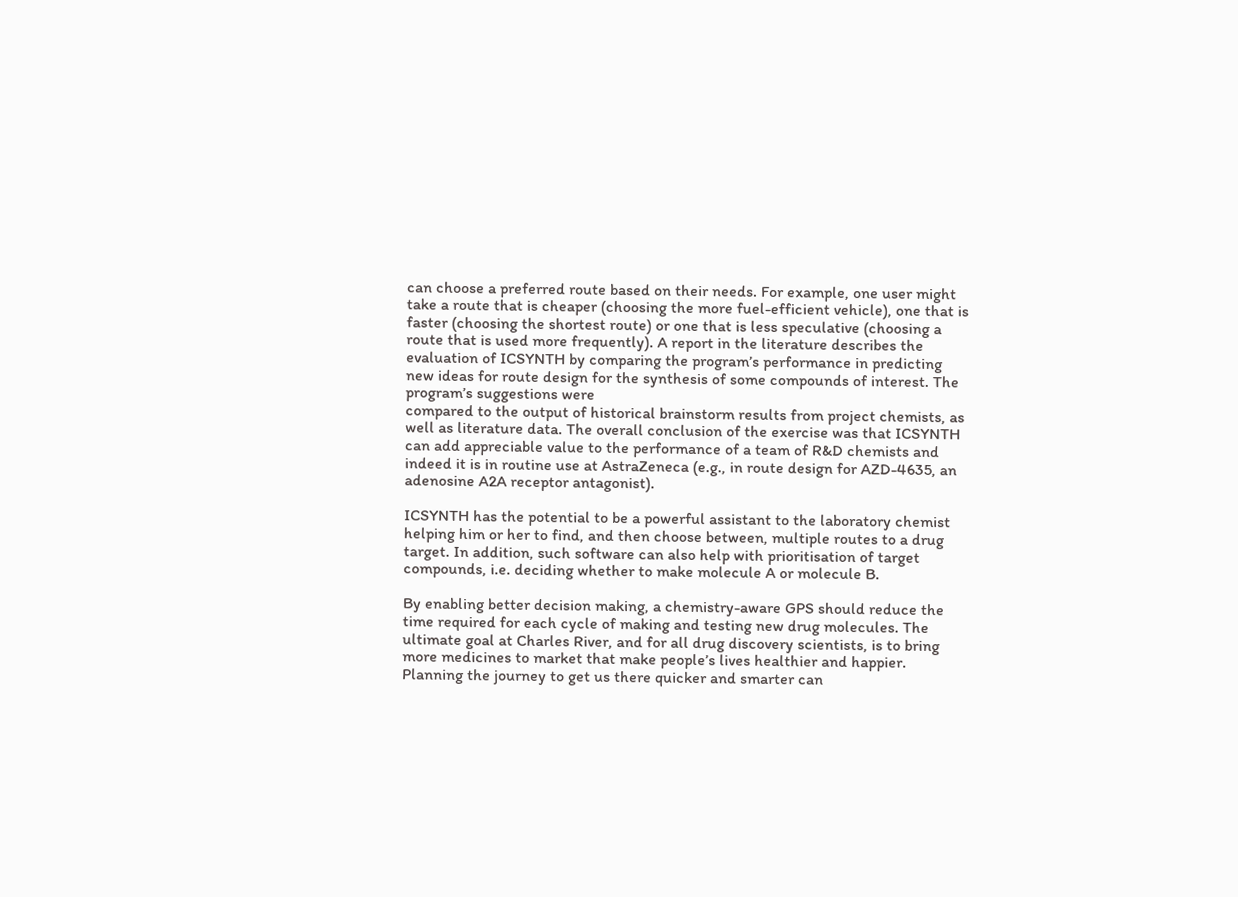can choose a preferred route based on their needs. For example, one user might take a route that is cheaper (choosing the more fuel-efficient vehicle), one that is faster (choosing the shortest route) or one that is less speculative (choosing a route that is used more frequently). A report in the literature describes the evaluation of ICSYNTH by comparing the program’s performance in predicting new ideas for route design for the synthesis of some compounds of interest. The program’s suggestions were
compared to the output of historical brainstorm results from project chemists, as well as literature data. The overall conclusion of the exercise was that ICSYNTH can add appreciable value to the performance of a team of R&D chemists and indeed it is in routine use at AstraZeneca (e.g., in route design for AZD-4635, an adenosine A2A receptor antagonist).

ICSYNTH has the potential to be a powerful assistant to the laboratory chemist helping him or her to find, and then choose between, multiple routes to a drug target. In addition, such software can also help with prioritisation of target compounds, i.e. deciding whether to make molecule A or molecule B.

By enabling better decision making, a chemistry-aware GPS should reduce the time required for each cycle of making and testing new drug molecules. The ultimate goal at Charles River, and for all drug discovery scientists, is to bring more medicines to market that make people’s lives healthier and happier. Planning the journey to get us there quicker and smarter can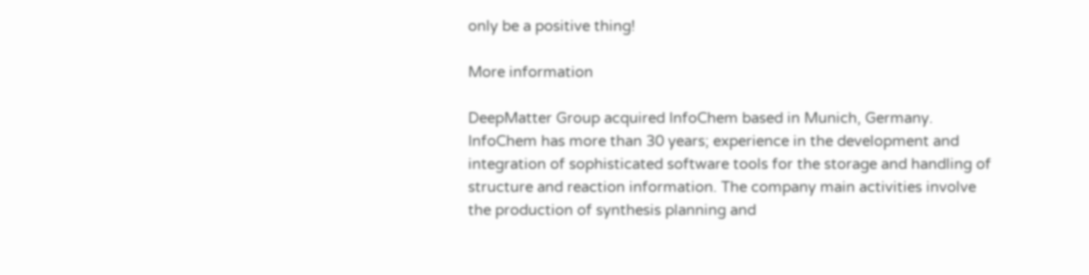only be a positive thing!

More information

DeepMatter Group acquired InfoChem based in Munich, Germany. InfoChem has more than 30 years; experience in the development and integration of sophisticated software tools for the storage and handling of structure and reaction information. The company main activities involve the production of synthesis planning and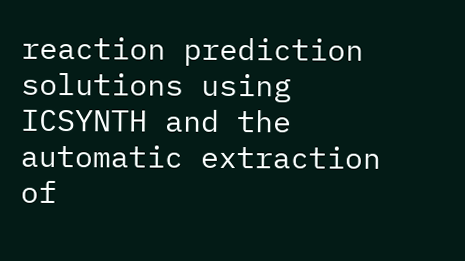reaction prediction solutions using ICSYNTH and the automatic extraction of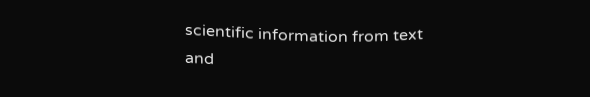scientific information from text and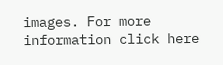images. For more information click here